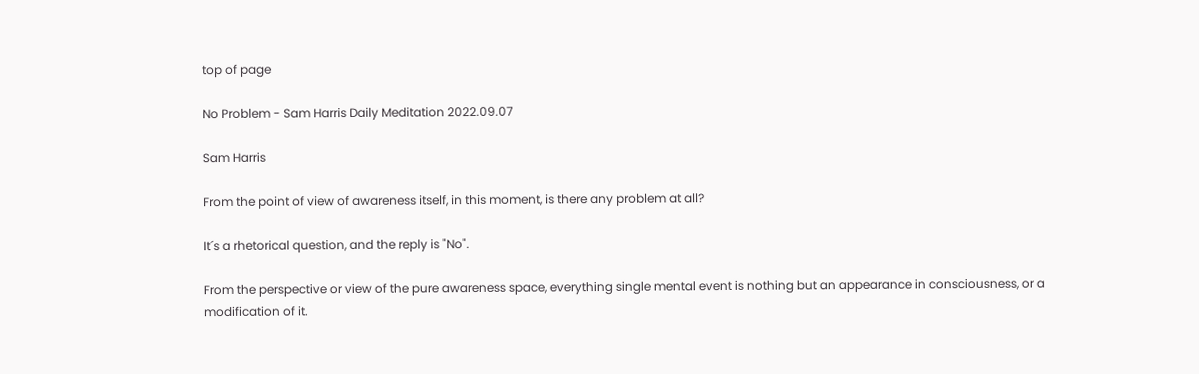top of page

No Problem - Sam Harris Daily Meditation 2022.09.07

Sam Harris

From the point of view of awareness itself, in this moment, is there any problem at all?

It´s a rhetorical question, and the reply is "No".

From the perspective or view of the pure awareness space, everything single mental event is nothing but an appearance in consciousness, or a modification of it.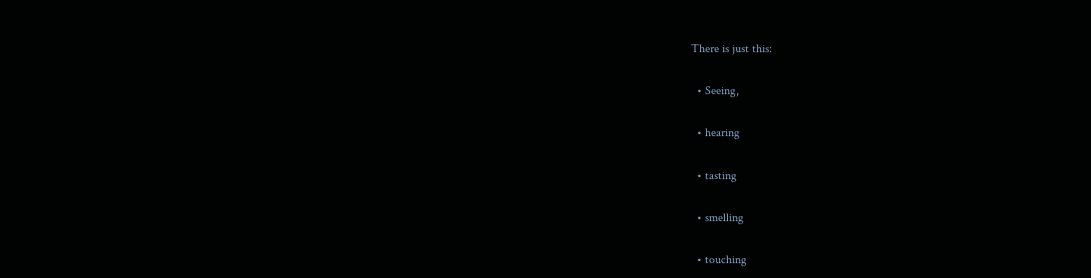There is just this:

  • Seeing,

  • hearing

  • tasting

  • smelling

  • touching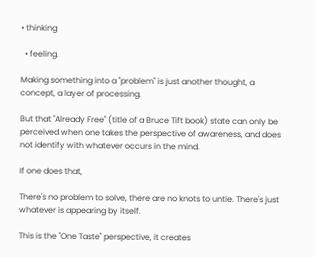• thinking

  • feeling.

Making something into a "problem" is just another thought, a concept, a layer of processing.

But that "Already Free" (title of a Bruce Tift book) state can only be perceived when one takes the perspective of awareness, and does not identify with whatever occurs in the mind.

If one does that,

There's no problem to solve, there are no knots to untie. There's just whatever is appearing by itself.

This is the "One Taste" perspective, it creates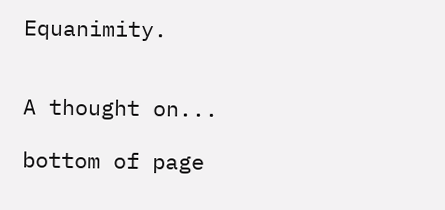Equanimity.


A thought on...

bottom of page